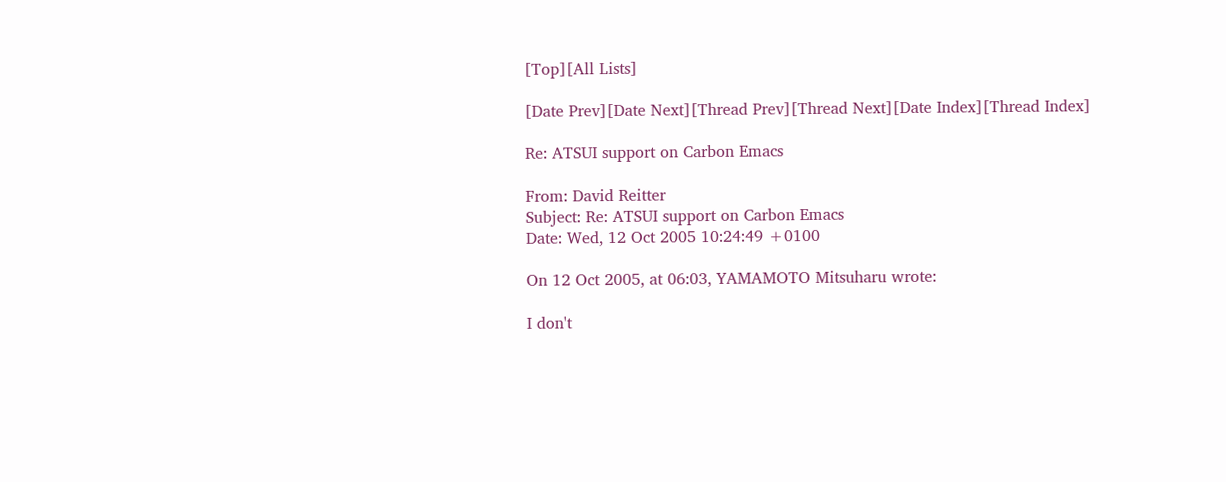[Top][All Lists]

[Date Prev][Date Next][Thread Prev][Thread Next][Date Index][Thread Index]

Re: ATSUI support on Carbon Emacs

From: David Reitter
Subject: Re: ATSUI support on Carbon Emacs
Date: Wed, 12 Oct 2005 10:24:49 +0100

On 12 Oct 2005, at 06:03, YAMAMOTO Mitsuharu wrote:

I don't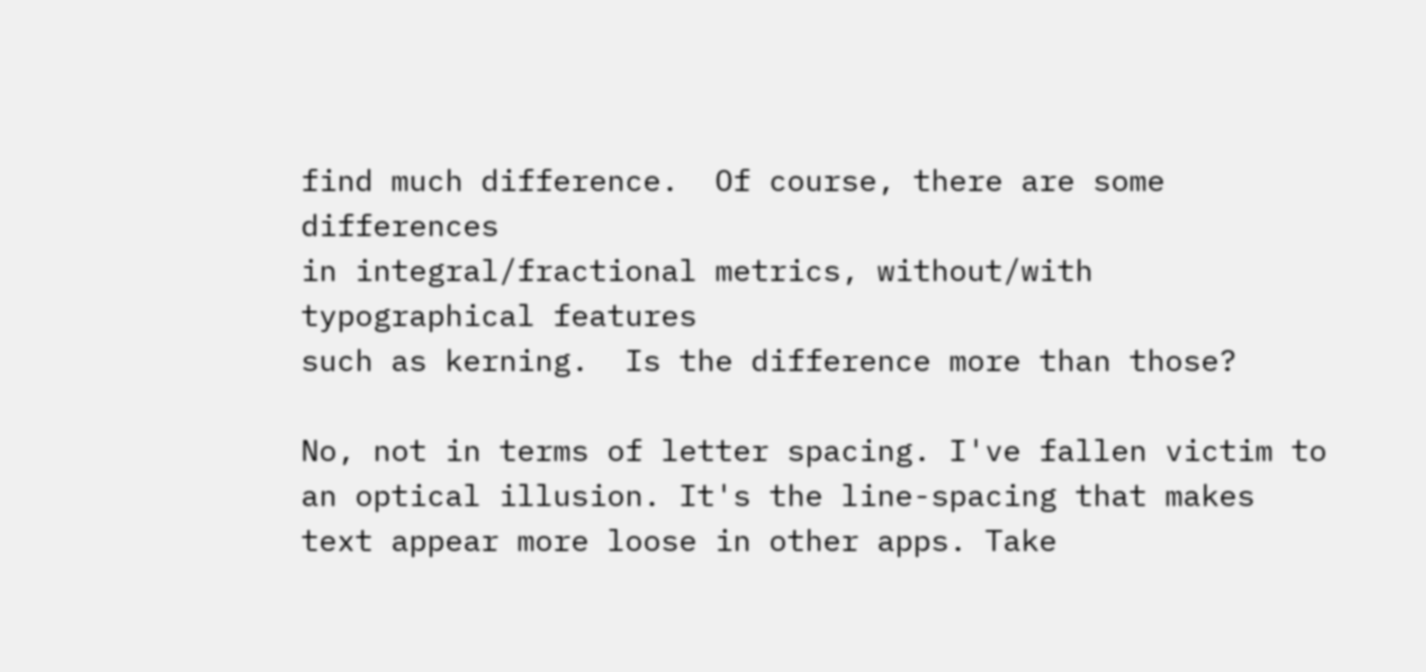find much difference.  Of course, there are some differences
in integral/fractional metrics, without/with typographical features
such as kerning.  Is the difference more than those?

No, not in terms of letter spacing. I've fallen victim to an optical illusion. It's the line-spacing that makes text appear more loose in other apps. Take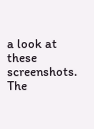a look at these screenshots. The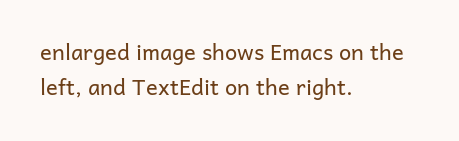enlarged image shows Emacs on the left, and TextEdit on the right.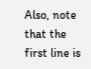Also, note that the first line is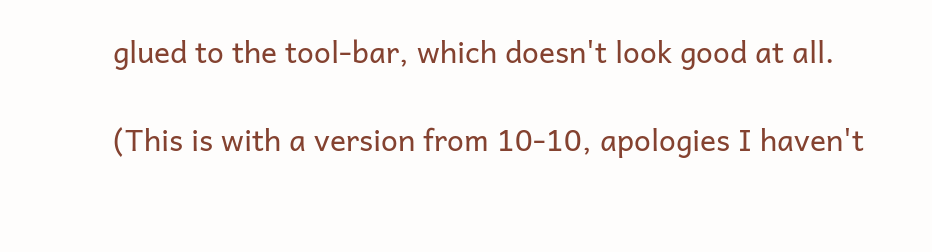glued to the tool-bar, which doesn't look good at all.

(This is with a version from 10-10, apologies I haven't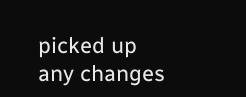picked up any changes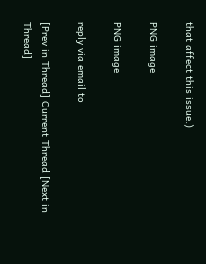that affect this issue.)

PNG image

PNG image

reply via email to

[Prev in Thread] Current Thread [Next in Thread]